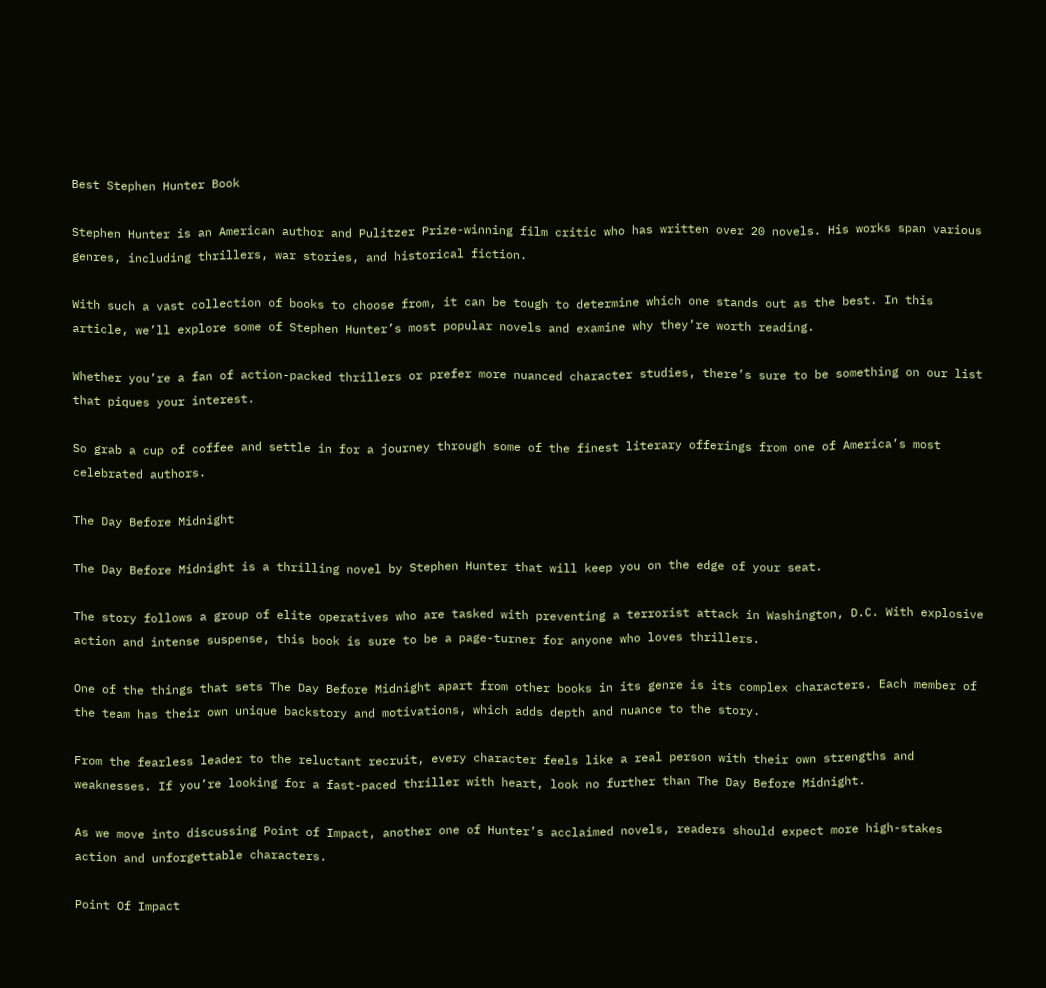Best Stephen Hunter Book

Stephen Hunter is an American author and Pulitzer Prize-winning film critic who has written over 20 novels. His works span various genres, including thrillers, war stories, and historical fiction.

With such a vast collection of books to choose from, it can be tough to determine which one stands out as the best. In this article, we’ll explore some of Stephen Hunter’s most popular novels and examine why they’re worth reading.

Whether you’re a fan of action-packed thrillers or prefer more nuanced character studies, there’s sure to be something on our list that piques your interest.

So grab a cup of coffee and settle in for a journey through some of the finest literary offerings from one of America’s most celebrated authors.

The Day Before Midnight

The Day Before Midnight is a thrilling novel by Stephen Hunter that will keep you on the edge of your seat.

The story follows a group of elite operatives who are tasked with preventing a terrorist attack in Washington, D.C. With explosive action and intense suspense, this book is sure to be a page-turner for anyone who loves thrillers.

One of the things that sets The Day Before Midnight apart from other books in its genre is its complex characters. Each member of the team has their own unique backstory and motivations, which adds depth and nuance to the story.

From the fearless leader to the reluctant recruit, every character feels like a real person with their own strengths and weaknesses. If you’re looking for a fast-paced thriller with heart, look no further than The Day Before Midnight.

As we move into discussing Point of Impact, another one of Hunter’s acclaimed novels, readers should expect more high-stakes action and unforgettable characters.

Point Of Impact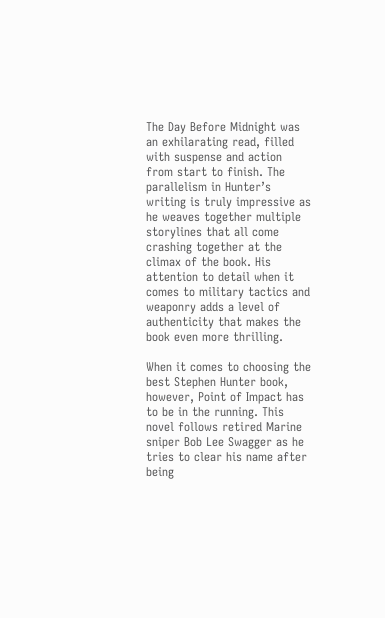The Day Before Midnight was an exhilarating read, filled with suspense and action from start to finish. The parallelism in Hunter’s writing is truly impressive as he weaves together multiple storylines that all come crashing together at the climax of the book. His attention to detail when it comes to military tactics and weaponry adds a level of authenticity that makes the book even more thrilling.

When it comes to choosing the best Stephen Hunter book, however, Point of Impact has to be in the running. This novel follows retired Marine sniper Bob Lee Swagger as he tries to clear his name after being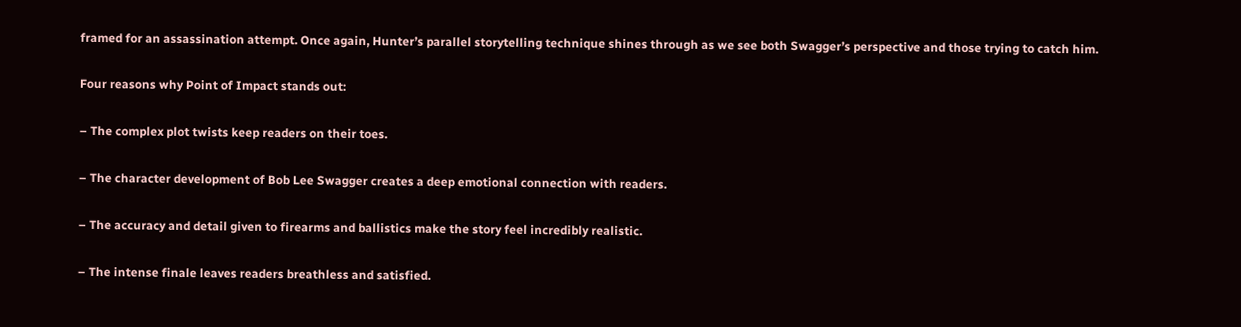framed for an assassination attempt. Once again, Hunter’s parallel storytelling technique shines through as we see both Swagger’s perspective and those trying to catch him.

Four reasons why Point of Impact stands out:

– The complex plot twists keep readers on their toes.

– The character development of Bob Lee Swagger creates a deep emotional connection with readers.

– The accuracy and detail given to firearms and ballistics make the story feel incredibly realistic.

– The intense finale leaves readers breathless and satisfied.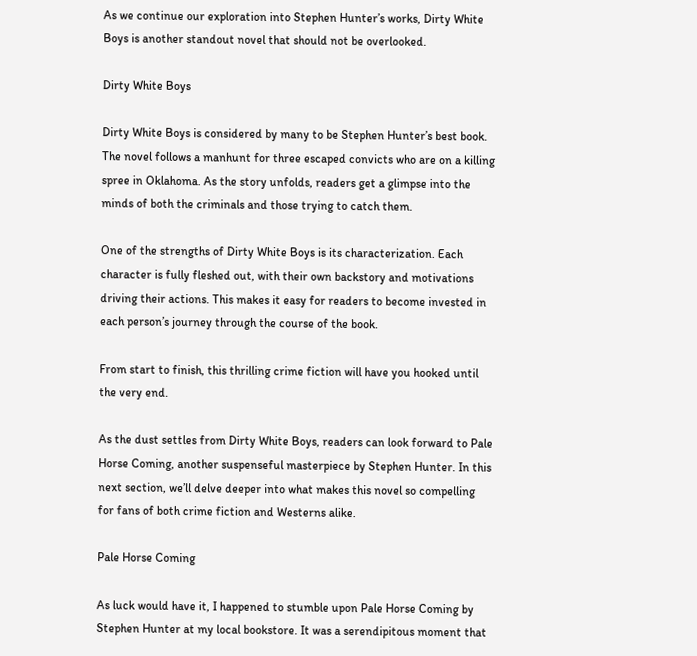As we continue our exploration into Stephen Hunter’s works, Dirty White Boys is another standout novel that should not be overlooked.

Dirty White Boys

Dirty White Boys is considered by many to be Stephen Hunter’s best book. The novel follows a manhunt for three escaped convicts who are on a killing spree in Oklahoma. As the story unfolds, readers get a glimpse into the minds of both the criminals and those trying to catch them.

One of the strengths of Dirty White Boys is its characterization. Each character is fully fleshed out, with their own backstory and motivations driving their actions. This makes it easy for readers to become invested in each person’s journey through the course of the book.

From start to finish, this thrilling crime fiction will have you hooked until the very end.

As the dust settles from Dirty White Boys, readers can look forward to Pale Horse Coming, another suspenseful masterpiece by Stephen Hunter. In this next section, we’ll delve deeper into what makes this novel so compelling for fans of both crime fiction and Westerns alike.

Pale Horse Coming

As luck would have it, I happened to stumble upon Pale Horse Coming by Stephen Hunter at my local bookstore. It was a serendipitous moment that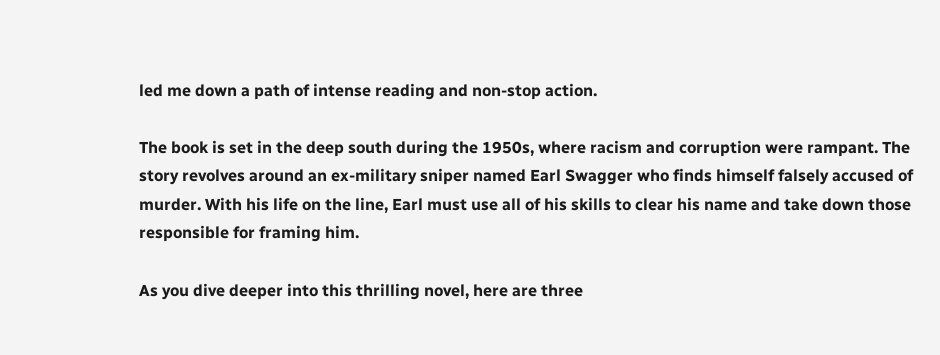led me down a path of intense reading and non-stop action.

The book is set in the deep south during the 1950s, where racism and corruption were rampant. The story revolves around an ex-military sniper named Earl Swagger who finds himself falsely accused of murder. With his life on the line, Earl must use all of his skills to clear his name and take down those responsible for framing him.

As you dive deeper into this thrilling novel, here are three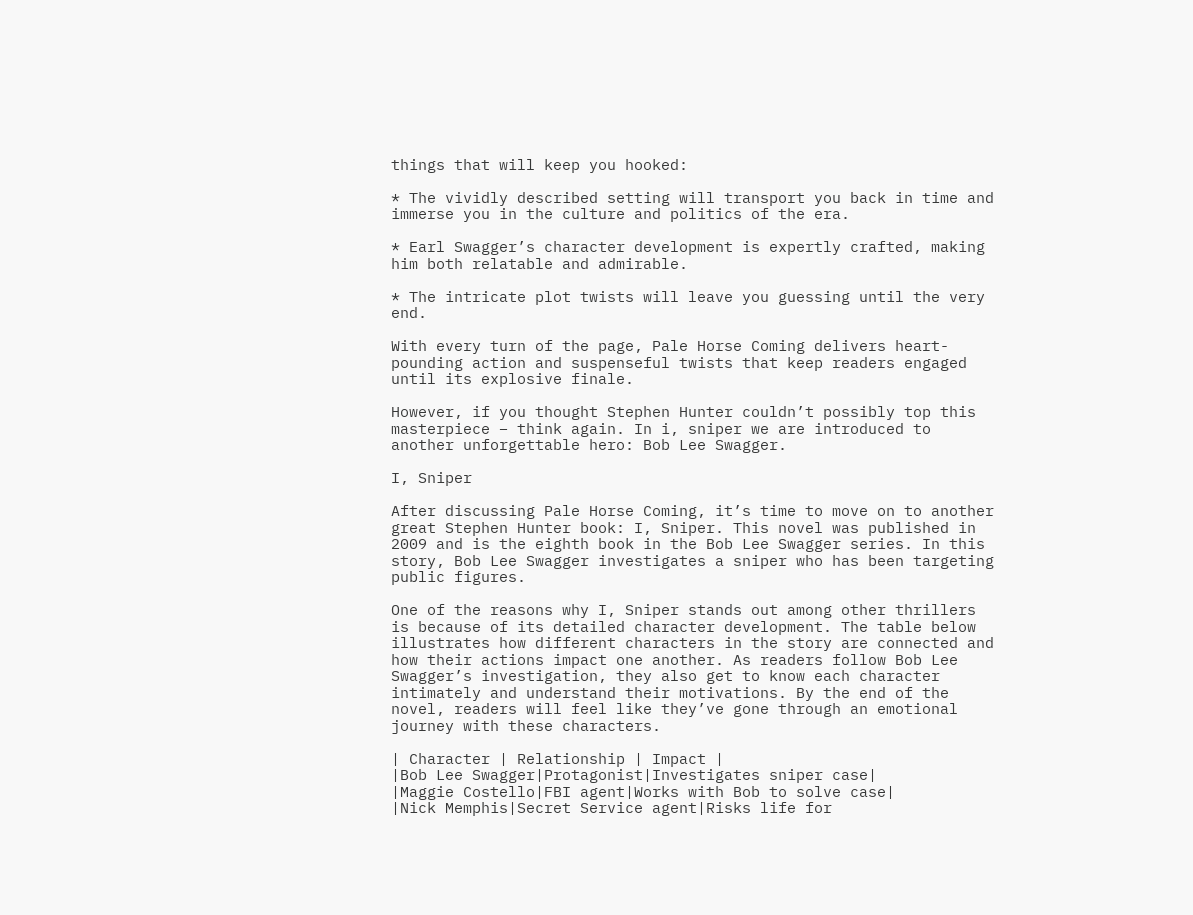things that will keep you hooked:

* The vividly described setting will transport you back in time and immerse you in the culture and politics of the era.

* Earl Swagger’s character development is expertly crafted, making him both relatable and admirable.

* The intricate plot twists will leave you guessing until the very end.

With every turn of the page, Pale Horse Coming delivers heart-pounding action and suspenseful twists that keep readers engaged until its explosive finale.

However, if you thought Stephen Hunter couldn’t possibly top this masterpiece – think again. In i, sniper we are introduced to another unforgettable hero: Bob Lee Swagger.

I, Sniper

After discussing Pale Horse Coming, it’s time to move on to another great Stephen Hunter book: I, Sniper. This novel was published in 2009 and is the eighth book in the Bob Lee Swagger series. In this story, Bob Lee Swagger investigates a sniper who has been targeting public figures.

One of the reasons why I, Sniper stands out among other thrillers is because of its detailed character development. The table below illustrates how different characters in the story are connected and how their actions impact one another. As readers follow Bob Lee Swagger’s investigation, they also get to know each character intimately and understand their motivations. By the end of the novel, readers will feel like they’ve gone through an emotional journey with these characters.

| Character | Relationship | Impact |
|Bob Lee Swagger|Protagonist|Investigates sniper case|
|Maggie Costello|FBI agent|Works with Bob to solve case|
|Nick Memphis|Secret Service agent|Risks life for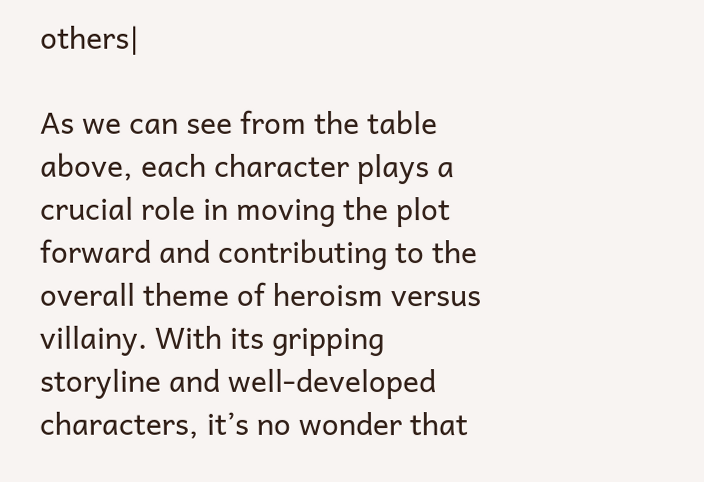others|

As we can see from the table above, each character plays a crucial role in moving the plot forward and contributing to the overall theme of heroism versus villainy. With its gripping storyline and well-developed characters, it’s no wonder that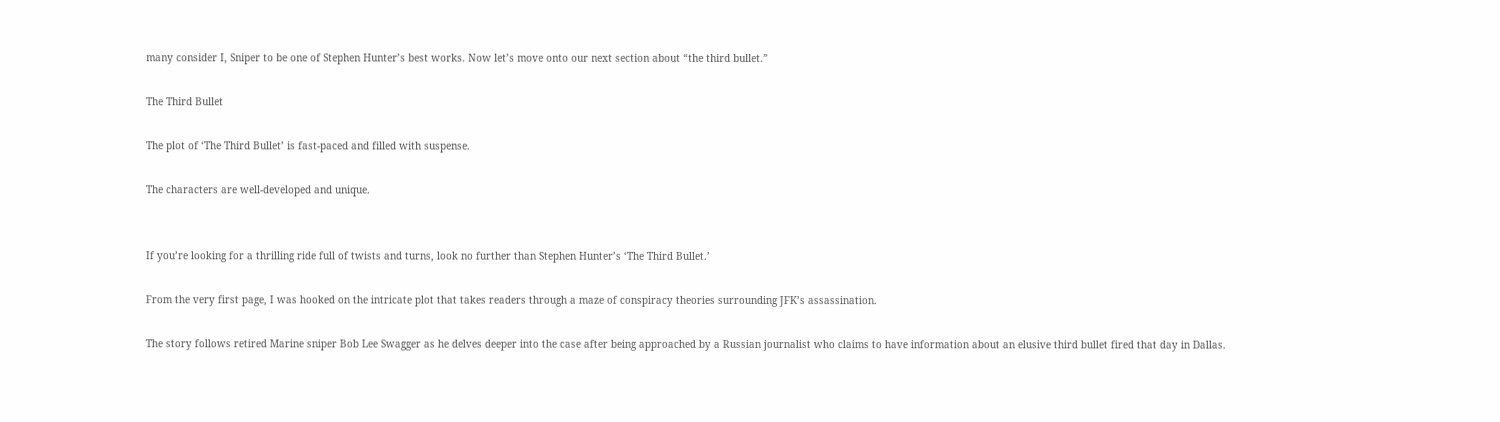many consider I, Sniper to be one of Stephen Hunter’s best works. Now let’s move onto our next section about “the third bullet.”

The Third Bullet

The plot of ‘The Third Bullet’ is fast-paced and filled with suspense.

The characters are well-developed and unique.


If you’re looking for a thrilling ride full of twists and turns, look no further than Stephen Hunter’s ‘The Third Bullet.’

From the very first page, I was hooked on the intricate plot that takes readers through a maze of conspiracy theories surrounding JFK’s assassination.

The story follows retired Marine sniper Bob Lee Swagger as he delves deeper into the case after being approached by a Russian journalist who claims to have information about an elusive third bullet fired that day in Dallas.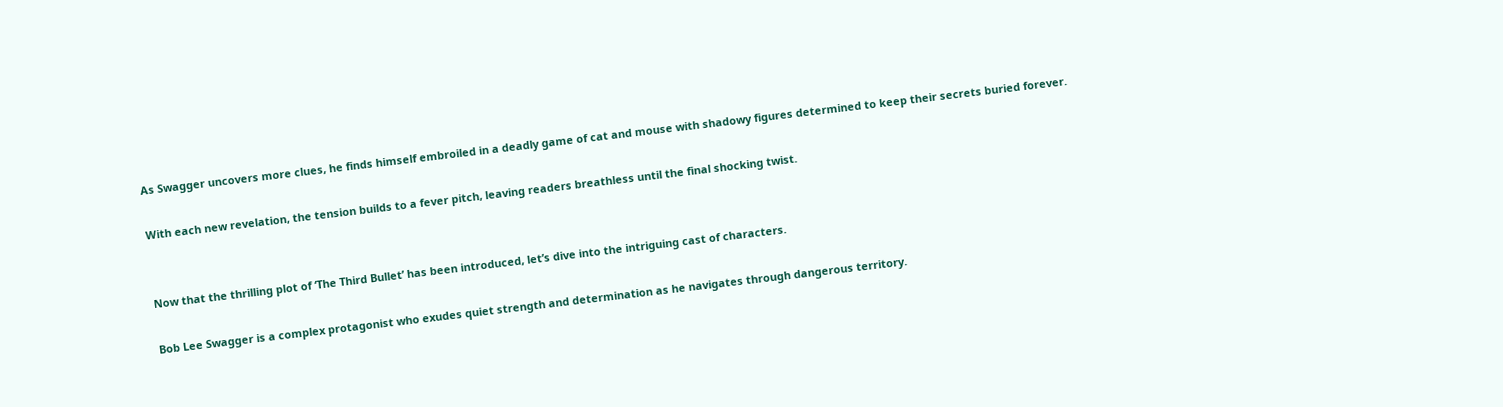As Swagger uncovers more clues, he finds himself embroiled in a deadly game of cat and mouse with shadowy figures determined to keep their secrets buried forever.

With each new revelation, the tension builds to a fever pitch, leaving readers breathless until the final shocking twist.


Now that the thrilling plot of ‘The Third Bullet’ has been introduced, let’s dive into the intriguing cast of characters.

Bob Lee Swagger is a complex protagonist who exudes quiet strength and determination as he navigates through dangerous territory.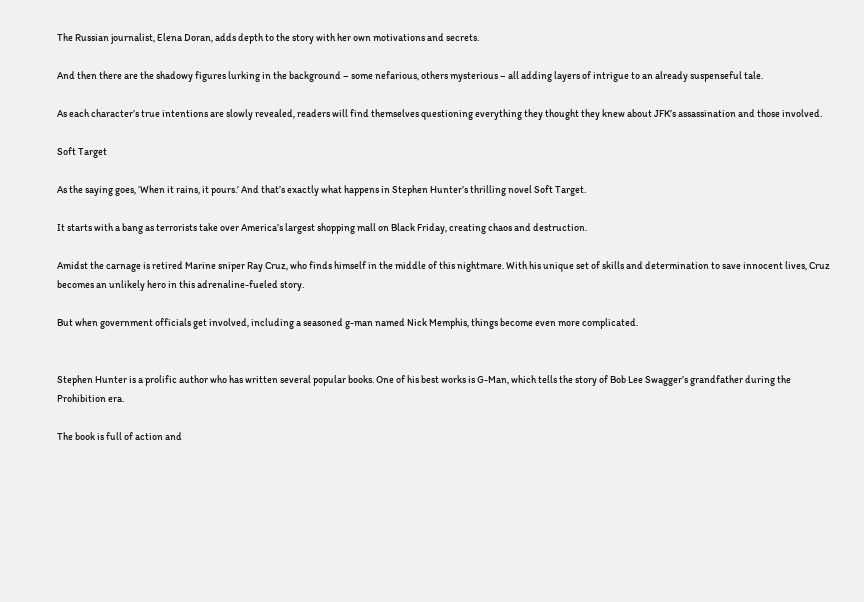The Russian journalist, Elena Doran, adds depth to the story with her own motivations and secrets.

And then there are the shadowy figures lurking in the background – some nefarious, others mysterious – all adding layers of intrigue to an already suspenseful tale.

As each character’s true intentions are slowly revealed, readers will find themselves questioning everything they thought they knew about JFK’s assassination and those involved.

Soft Target

As the saying goes, ‘When it rains, it pours.’ And that’s exactly what happens in Stephen Hunter’s thrilling novel Soft Target.

It starts with a bang as terrorists take over America’s largest shopping mall on Black Friday, creating chaos and destruction.

Amidst the carnage is retired Marine sniper Ray Cruz, who finds himself in the middle of this nightmare. With his unique set of skills and determination to save innocent lives, Cruz becomes an unlikely hero in this adrenaline-fueled story.

But when government officials get involved, including a seasoned g-man named Nick Memphis, things become even more complicated.


Stephen Hunter is a prolific author who has written several popular books. One of his best works is G-Man, which tells the story of Bob Lee Swagger’s grandfather during the Prohibition era.

The book is full of action and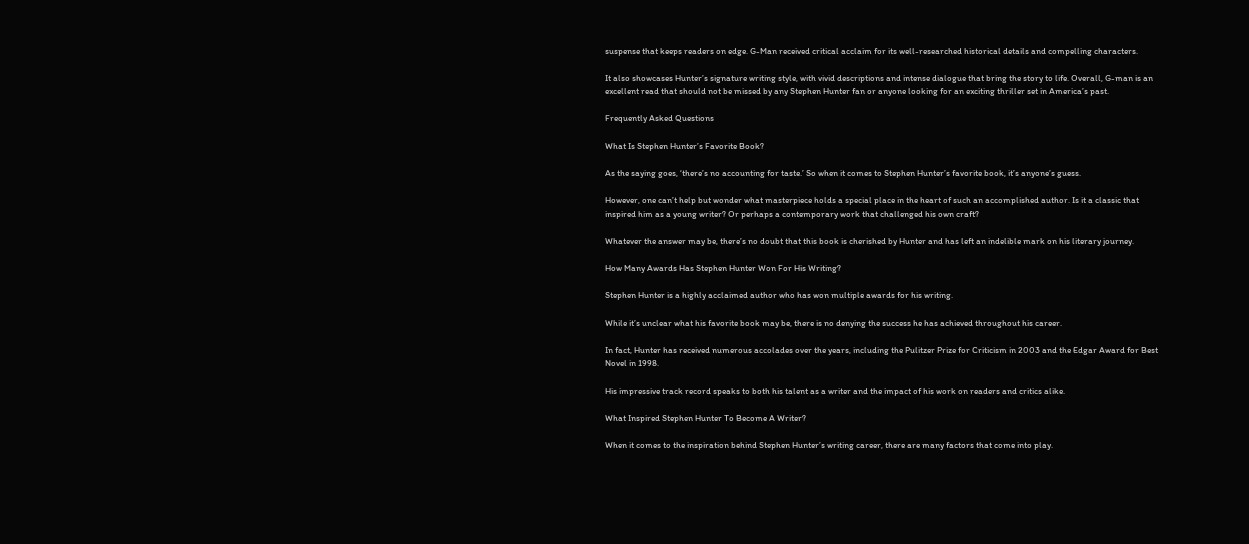suspense that keeps readers on edge. G-Man received critical acclaim for its well-researched historical details and compelling characters.

It also showcases Hunter’s signature writing style, with vivid descriptions and intense dialogue that bring the story to life. Overall, G-man is an excellent read that should not be missed by any Stephen Hunter fan or anyone looking for an exciting thriller set in America’s past.

Frequently Asked Questions

What Is Stephen Hunter’s Favorite Book?

As the saying goes, ‘there’s no accounting for taste.’ So when it comes to Stephen Hunter’s favorite book, it’s anyone’s guess.

However, one can’t help but wonder what masterpiece holds a special place in the heart of such an accomplished author. Is it a classic that inspired him as a young writer? Or perhaps a contemporary work that challenged his own craft?

Whatever the answer may be, there’s no doubt that this book is cherished by Hunter and has left an indelible mark on his literary journey.

How Many Awards Has Stephen Hunter Won For His Writing?

Stephen Hunter is a highly acclaimed author who has won multiple awards for his writing.

While it’s unclear what his favorite book may be, there is no denying the success he has achieved throughout his career.

In fact, Hunter has received numerous accolades over the years, including the Pulitzer Prize for Criticism in 2003 and the Edgar Award for Best Novel in 1998.

His impressive track record speaks to both his talent as a writer and the impact of his work on readers and critics alike.

What Inspired Stephen Hunter To Become A Writer?

When it comes to the inspiration behind Stephen Hunter’s writing career, there are many factors that come into play.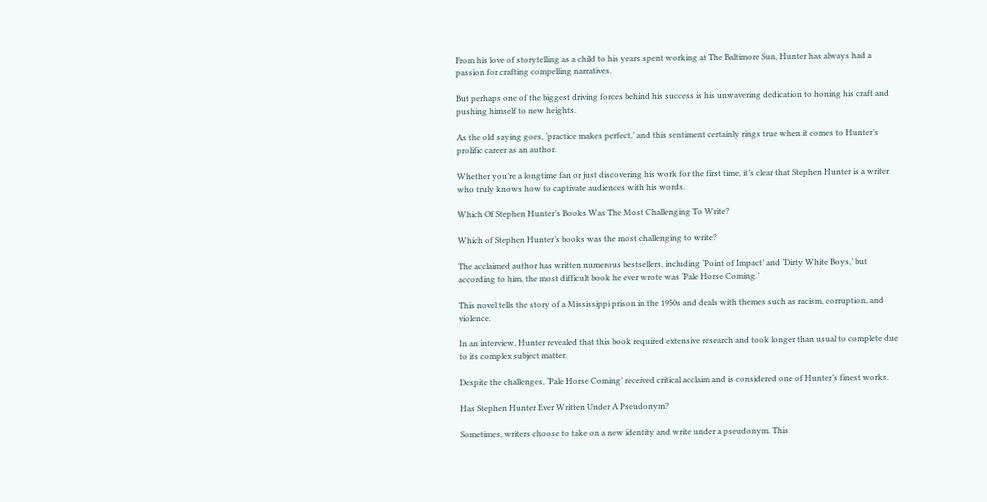From his love of storytelling as a child to his years spent working at The Baltimore Sun, Hunter has always had a passion for crafting compelling narratives.

But perhaps one of the biggest driving forces behind his success is his unwavering dedication to honing his craft and pushing himself to new heights.

As the old saying goes, ‘practice makes perfect,’ and this sentiment certainly rings true when it comes to Hunter’s prolific career as an author.

Whether you’re a longtime fan or just discovering his work for the first time, it’s clear that Stephen Hunter is a writer who truly knows how to captivate audiences with his words.

Which Of Stephen Hunter’s Books Was The Most Challenging To Write?

Which of Stephen Hunter’s books was the most challenging to write?

The acclaimed author has written numerous bestsellers, including ‘Point of Impact’ and ‘Dirty White Boys,’ but according to him, the most difficult book he ever wrote was ‘Pale Horse Coming.’

This novel tells the story of a Mississippi prison in the 1950s and deals with themes such as racism, corruption, and violence.

In an interview, Hunter revealed that this book required extensive research and took longer than usual to complete due to its complex subject matter.

Despite the challenges, ‘Pale Horse Coming’ received critical acclaim and is considered one of Hunter’s finest works.

Has Stephen Hunter Ever Written Under A Pseudonym?

Sometimes, writers choose to take on a new identity and write under a pseudonym. This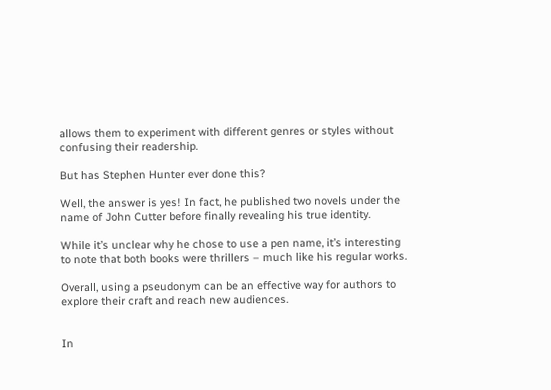allows them to experiment with different genres or styles without confusing their readership.

But has Stephen Hunter ever done this?

Well, the answer is yes! In fact, he published two novels under the name of John Cutter before finally revealing his true identity.

While it’s unclear why he chose to use a pen name, it’s interesting to note that both books were thrillers – much like his regular works.

Overall, using a pseudonym can be an effective way for authors to explore their craft and reach new audiences.


In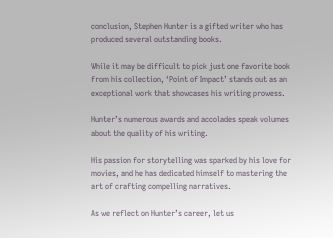conclusion, Stephen Hunter is a gifted writer who has produced several outstanding books.

While it may be difficult to pick just one favorite book from his collection, ‘Point of Impact’ stands out as an exceptional work that showcases his writing prowess.

Hunter’s numerous awards and accolades speak volumes about the quality of his writing.

His passion for storytelling was sparked by his love for movies, and he has dedicated himself to mastering the art of crafting compelling narratives.

As we reflect on Hunter’s career, let us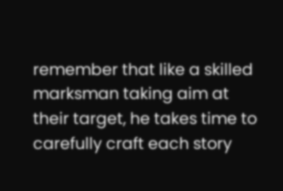remember that like a skilled marksman taking aim at their target, he takes time to carefully craft each story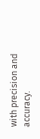with precision and accuracy.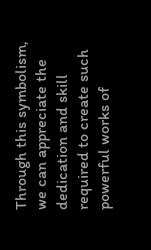Through this symbolism, we can appreciate the dedication and skill required to create such powerful works of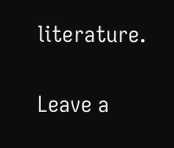literature.

Leave a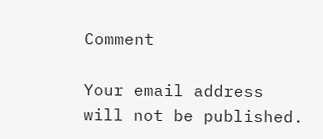Comment

Your email address will not be published.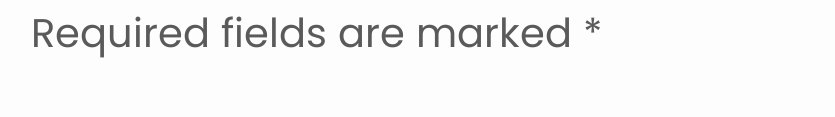Required fields are marked *